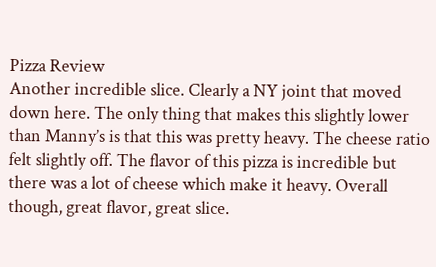Pizza Review
Another incredible slice. Clearly a NY joint that moved down here. The only thing that makes this slightly lower than Manny’s is that this was pretty heavy. The cheese ratio felt slightly off. The flavor of this pizza is incredible but there was a lot of cheese which make it heavy. Overall though, great flavor, great slice.